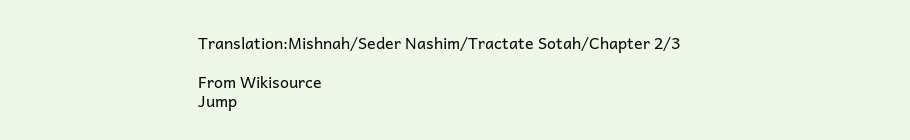Translation:Mishnah/Seder Nashim/Tractate Sotah/Chapter 2/3

From Wikisource
Jump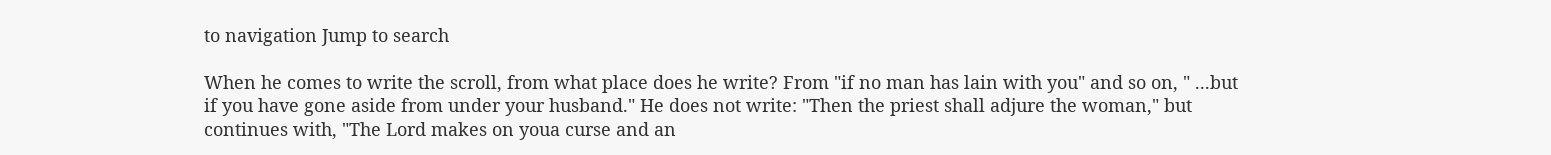to navigation Jump to search

When he comes to write the scroll, from what place does he write? From "if no man has lain with you" and so on, " ...but if you have gone aside from under your husband." He does not write: "Then the priest shall adjure the woman," but continues with, "The Lord makes on youa curse and an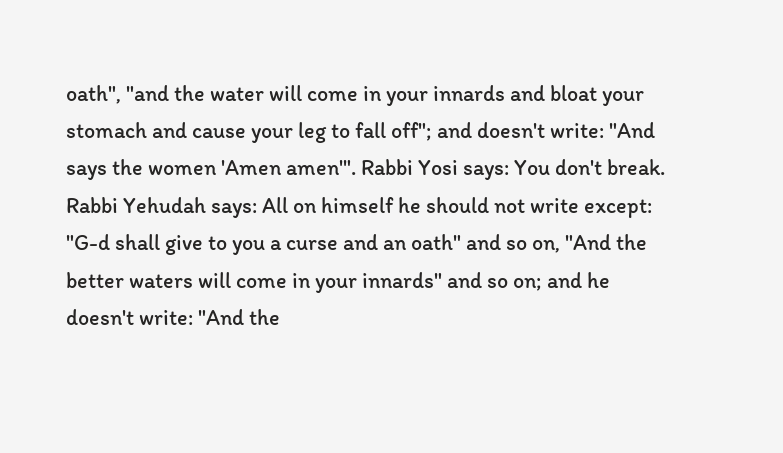oath", "and the water will come in your innards and bloat your stomach and cause your leg to fall off"; and doesn't write: "And says the women 'Amen amen'". Rabbi Yosi says: You don't break. Rabbi Yehudah says: All on himself he should not write except: "G-d shall give to you a curse and an oath" and so on, "And the better waters will come in your innards" and so on; and he doesn't write: "And the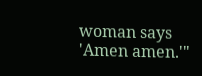woman says 'Amen amen.'"